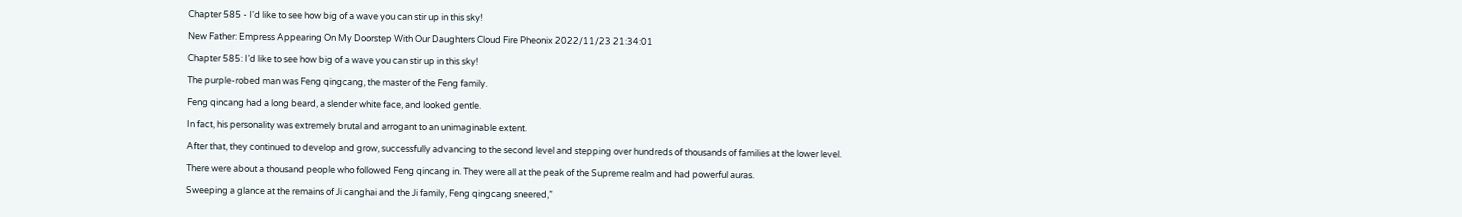Chapter 585 - I'd like to see how big of a wave you can stir up in this sky!

New Father: Empress Appearing On My Doorstep With Our Daughters Cloud Fire Pheonix 2022/11/23 21:34:01

Chapter 585: I’d like to see how big of a wave you can stir up in this sky!

The purple-robed man was Feng qingcang, the master of the Feng family.

Feng qincang had a long beard, a slender white face, and looked gentle.

In fact, his personality was extremely brutal and arrogant to an unimaginable extent.

After that, they continued to develop and grow, successfully advancing to the second level and stepping over hundreds of thousands of families at the lower level.

There were about a thousand people who followed Feng qincang in. They were all at the peak of the Supreme realm and had powerful auras.

Sweeping a glance at the remains of Ji canghai and the Ji family, Feng qingcang sneered,”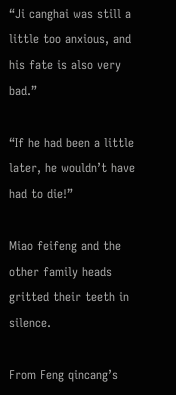“Ji canghai was still a little too anxious, and his fate is also very bad.”

“If he had been a little later, he wouldn’t have had to die!”

Miao feifeng and the other family heads gritted their teeth in silence.

From Feng qincang’s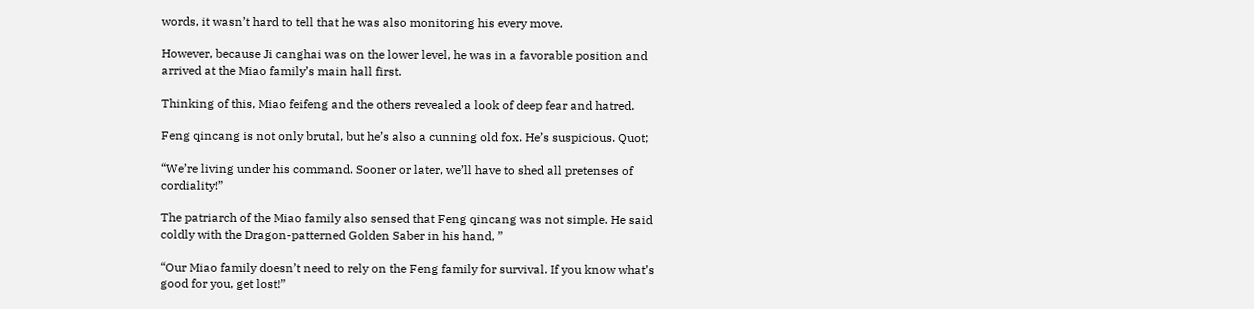words, it wasn’t hard to tell that he was also monitoring his every move.

However, because Ji canghai was on the lower level, he was in a favorable position and arrived at the Miao family’s main hall first.

Thinking of this, Miao feifeng and the others revealed a look of deep fear and hatred.

Feng qincang is not only brutal, but he’s also a cunning old fox. He’s suspicious. Quot;

“We’re living under his command. Sooner or later, we’ll have to shed all pretenses of cordiality!”

The patriarch of the Miao family also sensed that Feng qincang was not simple. He said coldly with the Dragon-patterned Golden Saber in his hand, ”

“Our Miao family doesn’t need to rely on the Feng family for survival. If you know what’s good for you, get lost!”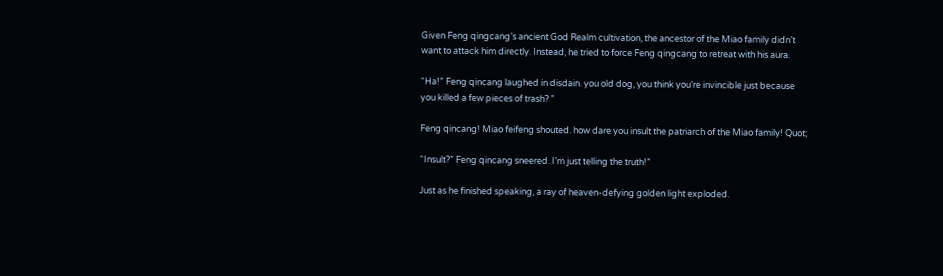Given Feng qingcang’s ancient God Realm cultivation, the ancestor of the Miao family didn’t want to attack him directly. Instead, he tried to force Feng qingcang to retreat with his aura.

“Ha!” Feng qincang laughed in disdain. you old dog, you think you’re invincible just because you killed a few pieces of trash? ”

Feng qincang! Miao feifeng shouted. how dare you insult the patriarch of the Miao family! Quot;

“Insult?” Feng qincang sneered. I’m just telling the truth!”

Just as he finished speaking, a ray of heaven-defying golden light exploded.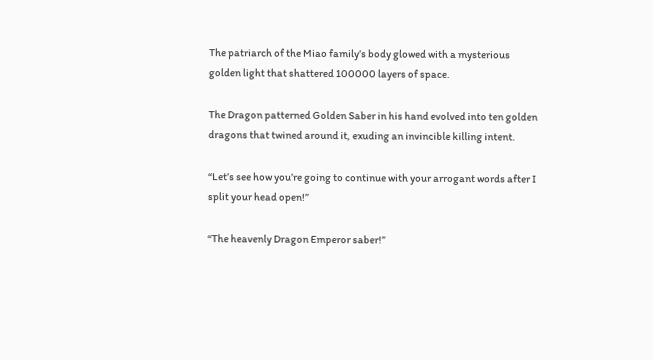The patriarch of the Miao family’s body glowed with a mysterious golden light that shattered 100000 layers of space.

The Dragon patterned Golden Saber in his hand evolved into ten golden dragons that twined around it, exuding an invincible killing intent.

“Let’s see how you’re going to continue with your arrogant words after I split your head open!”

“The heavenly Dragon Emperor saber!”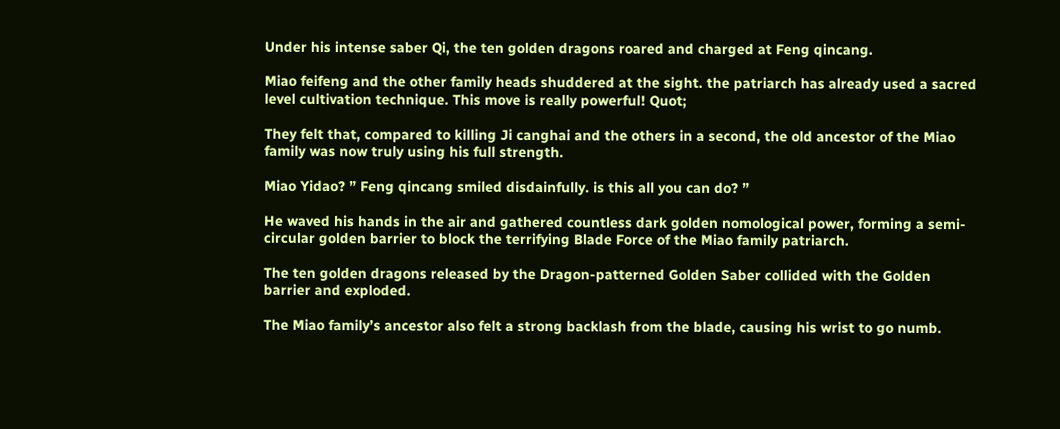Under his intense saber Qi, the ten golden dragons roared and charged at Feng qincang.

Miao feifeng and the other family heads shuddered at the sight. the patriarch has already used a sacred level cultivation technique. This move is really powerful! Quot;

They felt that, compared to killing Ji canghai and the others in a second, the old ancestor of the Miao family was now truly using his full strength.

Miao Yidao? ” Feng qincang smiled disdainfully. is this all you can do? ”

He waved his hands in the air and gathered countless dark golden nomological power, forming a semi-circular golden barrier to block the terrifying Blade Force of the Miao family patriarch.

The ten golden dragons released by the Dragon-patterned Golden Saber collided with the Golden barrier and exploded.

The Miao family’s ancestor also felt a strong backlash from the blade, causing his wrist to go numb.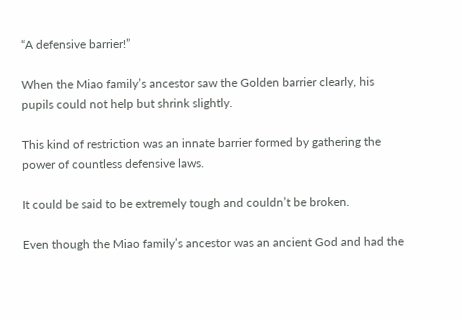“A defensive barrier!”

When the Miao family’s ancestor saw the Golden barrier clearly, his pupils could not help but shrink slightly.

This kind of restriction was an innate barrier formed by gathering the power of countless defensive laws.

It could be said to be extremely tough and couldn’t be broken.

Even though the Miao family’s ancestor was an ancient God and had the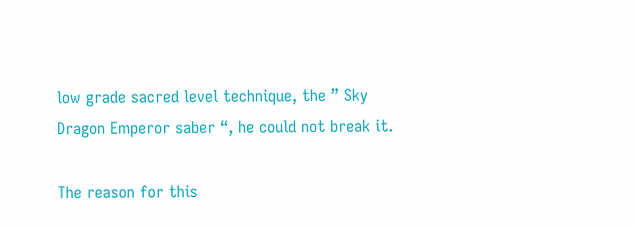low grade sacred level technique, the ” Sky Dragon Emperor saber “, he could not break it.

The reason for this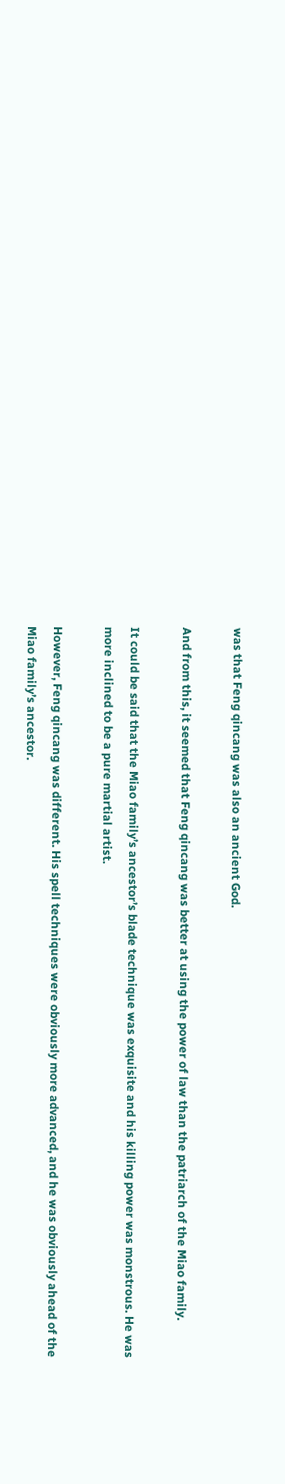was that Feng qincang was also an ancient God.

And from this, it seemed that Feng qincang was better at using the power of law than the patriarch of the Miao family.

It could be said that the Miao family’s ancestor’s blade technique was exquisite and his killing power was monstrous. He was more inclined to be a pure martial artist.

However, Feng qincang was different. His spell techniques were obviously more advanced, and he was obviously ahead of the Miao family’s ancestor.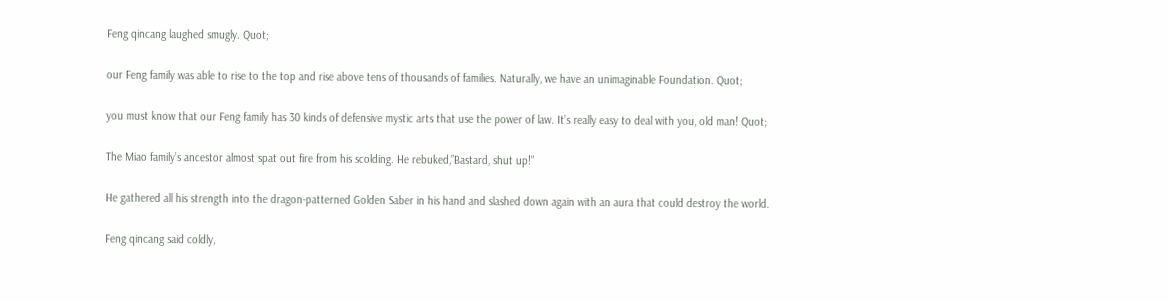Feng qincang laughed smugly. Quot;

our Feng family was able to rise to the top and rise above tens of thousands of families. Naturally, we have an unimaginable Foundation. Quot;

you must know that our Feng family has 30 kinds of defensive mystic arts that use the power of law. It’s really easy to deal with you, old man! Quot;

The Miao family’s ancestor almost spat out fire from his scolding. He rebuked,”Bastard, shut up!”

He gathered all his strength into the dragon-patterned Golden Saber in his hand and slashed down again with an aura that could destroy the world.

Feng qincang said coldly,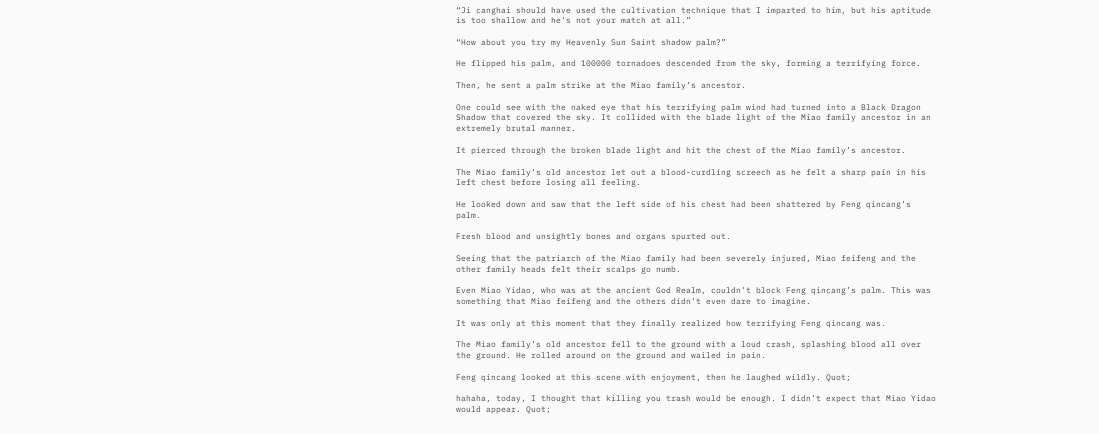“Ji canghai should have used the cultivation technique that I imparted to him, but his aptitude is too shallow and he’s not your match at all.”

“How about you try my Heavenly Sun Saint shadow palm?”

He flipped his palm, and 100000 tornadoes descended from the sky, forming a terrifying force.

Then, he sent a palm strike at the Miao family’s ancestor.

One could see with the naked eye that his terrifying palm wind had turned into a Black Dragon Shadow that covered the sky. It collided with the blade light of the Miao family ancestor in an extremely brutal manner.

It pierced through the broken blade light and hit the chest of the Miao family’s ancestor.

The Miao family’s old ancestor let out a blood-curdling screech as he felt a sharp pain in his left chest before losing all feeling.

He looked down and saw that the left side of his chest had been shattered by Feng qincang’s palm.

Fresh blood and unsightly bones and organs spurted out.

Seeing that the patriarch of the Miao family had been severely injured, Miao feifeng and the other family heads felt their scalps go numb.

Even Miao Yidao, who was at the ancient God Realm, couldn’t block Feng qincang’s palm. This was something that Miao feifeng and the others didn’t even dare to imagine.

It was only at this moment that they finally realized how terrifying Feng qincang was.

The Miao family’s old ancestor fell to the ground with a loud crash, splashing blood all over the ground. He rolled around on the ground and wailed in pain.

Feng qincang looked at this scene with enjoyment, then he laughed wildly. Quot;

hahaha, today, I thought that killing you trash would be enough. I didn’t expect that Miao Yidao would appear. Quot;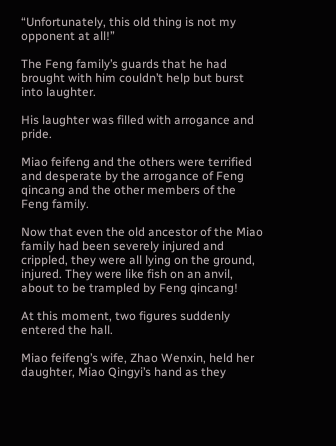“Unfortunately, this old thing is not my opponent at all!”

The Feng family’s guards that he had brought with him couldn’t help but burst into laughter.

His laughter was filled with arrogance and pride.

Miao feifeng and the others were terrified and desperate by the arrogance of Feng qincang and the other members of the Feng family.

Now that even the old ancestor of the Miao family had been severely injured and crippled, they were all lying on the ground, injured. They were like fish on an anvil, about to be trampled by Feng qincang!

At this moment, two figures suddenly entered the hall.

Miao feifeng’s wife, Zhao Wenxin, held her daughter, Miao Qingyi’s hand as they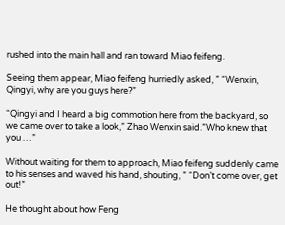rushed into the main hall and ran toward Miao feifeng.

Seeing them appear, Miao feifeng hurriedly asked, ” “Wenxin, Qingyi, why are you guys here?”

“Qingyi and I heard a big commotion here from the backyard, so we came over to take a look,” Zhao Wenxin said.”Who knew that you …”

Without waiting for them to approach, Miao feifeng suddenly came to his senses and waved his hand, shouting, ” “Don’t come over, get out!”

He thought about how Feng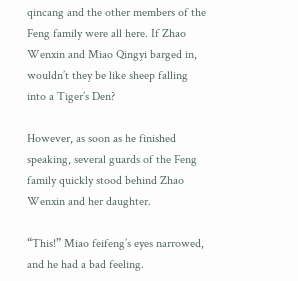qincang and the other members of the Feng family were all here. If Zhao Wenxin and Miao Qingyi barged in, wouldn’t they be like sheep falling into a Tiger’s Den?

However, as soon as he finished speaking, several guards of the Feng family quickly stood behind Zhao Wenxin and her daughter.

“This!” Miao feifeng’s eyes narrowed, and he had a bad feeling.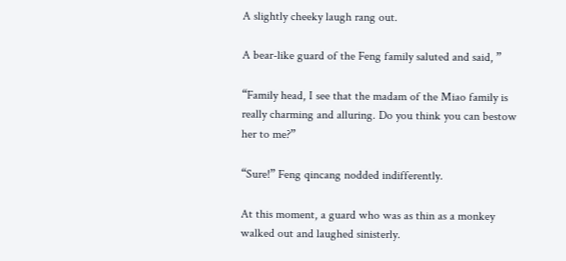A slightly cheeky laugh rang out.

A bear-like guard of the Feng family saluted and said, ”

“Family head, I see that the madam of the Miao family is really charming and alluring. Do you think you can bestow her to me?”

“Sure!” Feng qincang nodded indifferently.

At this moment, a guard who was as thin as a monkey walked out and laughed sinisterly.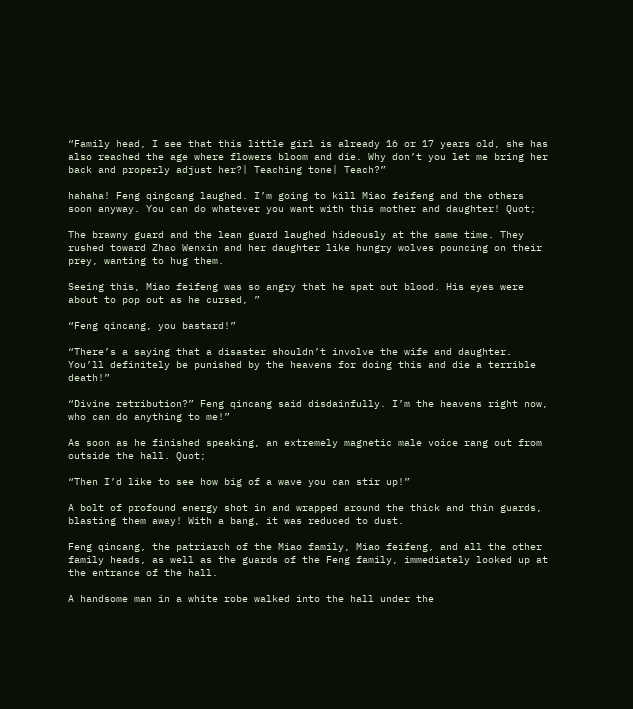“Family head, I see that this little girl is already 16 or 17 years old, she has also reached the age where flowers bloom and die. Why don’t you let me bring her back and properly adjust her?| Teaching tone| Teach?”

hahaha! Feng qingcang laughed. I’m going to kill Miao feifeng and the others soon anyway. You can do whatever you want with this mother and daughter! Quot;

The brawny guard and the lean guard laughed hideously at the same time. They rushed toward Zhao Wenxin and her daughter like hungry wolves pouncing on their prey, wanting to hug them.

Seeing this, Miao feifeng was so angry that he spat out blood. His eyes were about to pop out as he cursed, ”

“Feng qincang, you bastard!”

“There’s a saying that a disaster shouldn’t involve the wife and daughter. You’ll definitely be punished by the heavens for doing this and die a terrible death!”

“Divine retribution?” Feng qincang said disdainfully. I’m the heavens right now, who can do anything to me!”

As soon as he finished speaking, an extremely magnetic male voice rang out from outside the hall. Quot;

“Then I’d like to see how big of a wave you can stir up!”

A bolt of profound energy shot in and wrapped around the thick and thin guards, blasting them away! With a bang, it was reduced to dust.

Feng qincang, the patriarch of the Miao family, Miao feifeng, and all the other family heads, as well as the guards of the Feng family, immediately looked up at the entrance of the hall.

A handsome man in a white robe walked into the hall under the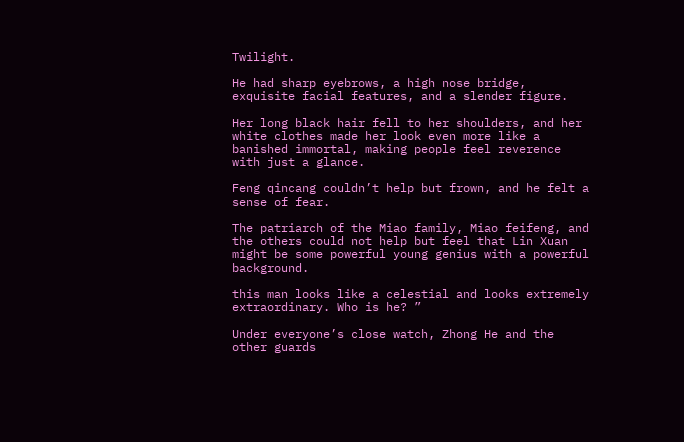Twilight.

He had sharp eyebrows, a high nose bridge, exquisite facial features, and a slender figure.

Her long black hair fell to her shoulders, and her white clothes made her look even more like a banished immortal, making people feel reverence with just a glance.

Feng qincang couldn’t help but frown, and he felt a sense of fear.

The patriarch of the Miao family, Miao feifeng, and the others could not help but feel that Lin Xuan might be some powerful young genius with a powerful background.

this man looks like a celestial and looks extremely extraordinary. Who is he? ”

Under everyone’s close watch, Zhong He and the other guards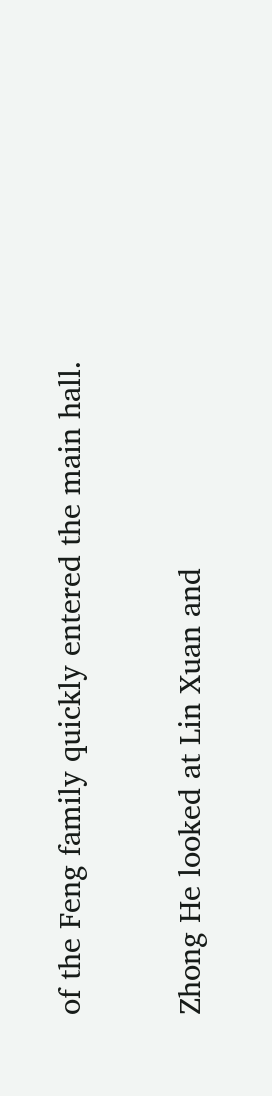of the Feng family quickly entered the main hall.

Zhong He looked at Lin Xuan and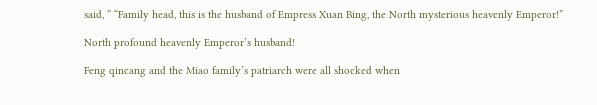said, ” “Family head, this is the husband of Empress Xuan Bing, the North mysterious heavenly Emperor!”

North profound heavenly Emperor’s husband!

Feng qincang and the Miao family’s patriarch were all shocked when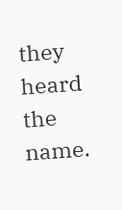they heard the name.